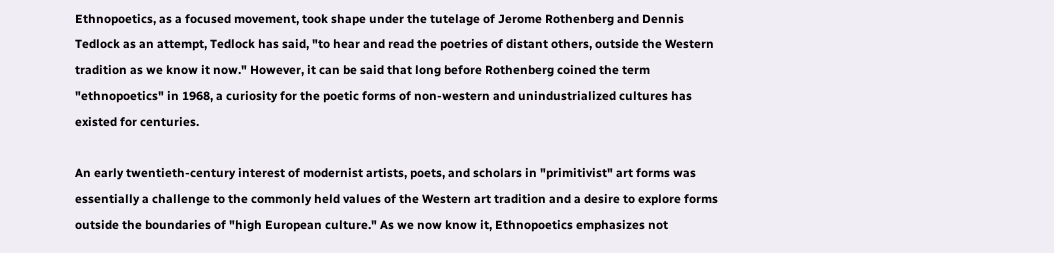Ethnopoetics, as a focused movement, took shape under the tutelage of Jerome Rothenberg and Dennis Tedlock as an attempt, Tedlock has said, "to hear and read the poetries of distant others, outside the Western tradition as we know it now." However, it can be said that long before Rothenberg coined the term "ethnopoetics" in 1968, a curiosity for the poetic forms of non-western and unindustrialized cultures has existed for centuries.

An early twentieth-century interest of modernist artists, poets, and scholars in "primitivist" art forms was essentially a challenge to the commonly held values of the Western art tradition and a desire to explore forms outside the boundaries of "high European culture." As we now know it, Ethnopoetics emphasizes not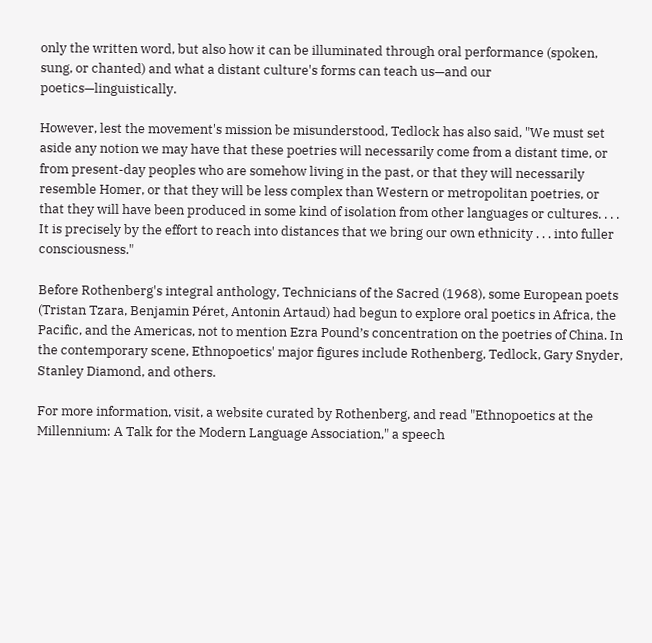only the written word, but also how it can be illuminated through oral performance (spoken, sung, or chanted) and what a distant culture's forms can teach us—and our poetics—linguistically.

However, lest the movement's mission be misunderstood, Tedlock has also said, "We must set aside any notion we may have that these poetries will necessarily come from a distant time, or from present-day peoples who are somehow living in the past, or that they will necessarily resemble Homer, or that they will be less complex than Western or metropolitan poetries, or that they will have been produced in some kind of isolation from other languages or cultures. . . . It is precisely by the effort to reach into distances that we bring our own ethnicity . . . into fuller consciousness."

Before Rothenberg's integral anthology, Technicians of the Sacred (1968), some European poets (Tristan Tzara, Benjamin Péret, Antonin Artaud) had begun to explore oral poetics in Africa, the Pacific, and the Americas, not to mention Ezra Pound’s concentration on the poetries of China. In the contemporary scene, Ethnopoetics' major figures include Rothenberg, Tedlock, Gary Snyder, Stanley Diamond, and others.

For more information, visit, a website curated by Rothenberg, and read "Ethnopoetics at the Millennium: A Talk for the Modern Language Association," a speech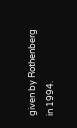given by Rothenberg in 1994.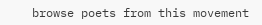browse poets from this movement